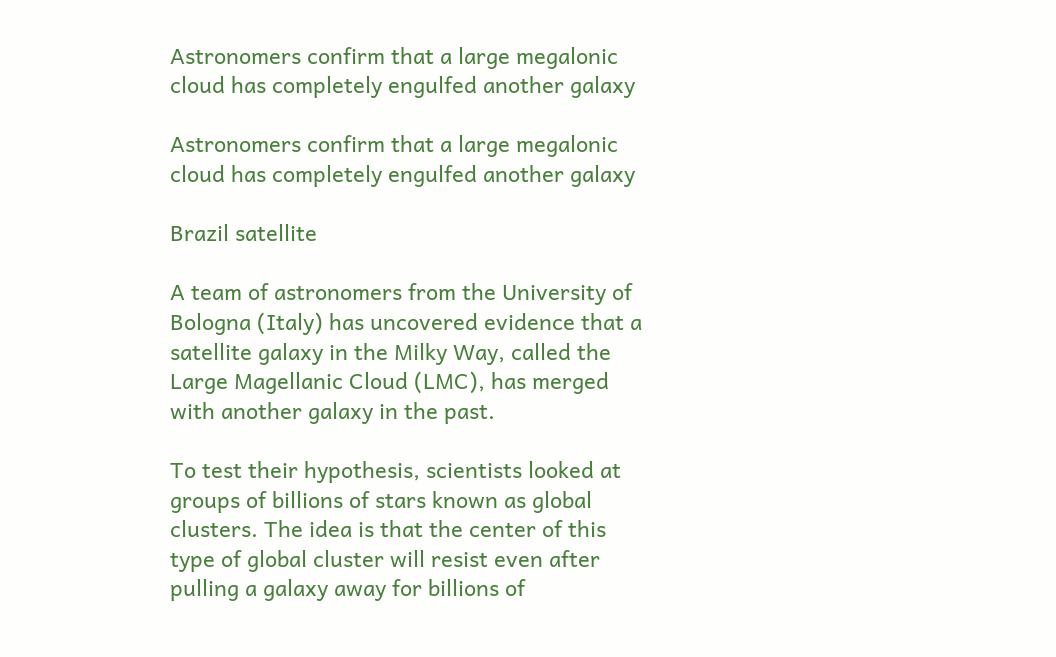Astronomers confirm that a large megalonic cloud has completely engulfed another galaxy

Astronomers confirm that a large megalonic cloud has completely engulfed another galaxy

Brazil satellite

A team of astronomers from the University of Bologna (Italy) has uncovered evidence that a satellite galaxy in the Milky Way, called the Large Magellanic Cloud (LMC), has merged with another galaxy in the past.

To test their hypothesis, scientists looked at groups of billions of stars known as global clusters. The idea is that the center of this type of global cluster will resist even after pulling a galaxy away for billions of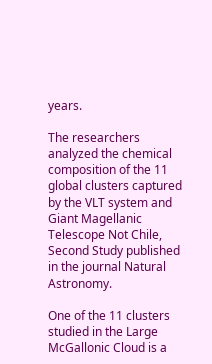years.

The researchers analyzed the chemical composition of the 11 global clusters captured by the VLT system and Giant Magellanic Telescope Not Chile, Second Study published in the journal Natural Astronomy.

One of the 11 clusters studied in the Large McGallonic Cloud is a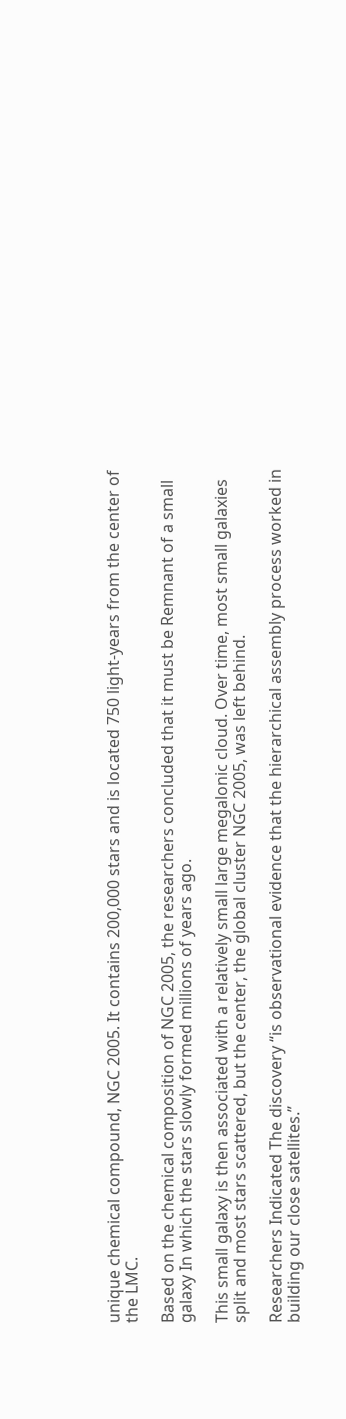unique chemical compound, NGC 2005. It contains 200,000 stars and is located 750 light-years from the center of the LMC.

Based on the chemical composition of NGC 2005, the researchers concluded that it must be Remnant of a small galaxy In which the stars slowly formed millions of years ago.

This small galaxy is then associated with a relatively small large megalonic cloud. Over time, most small galaxies split and most stars scattered, but the center, the global cluster NGC 2005, was left behind.

Researchers Indicated The discovery “is observational evidence that the hierarchical assembly process worked in building our close satellites.”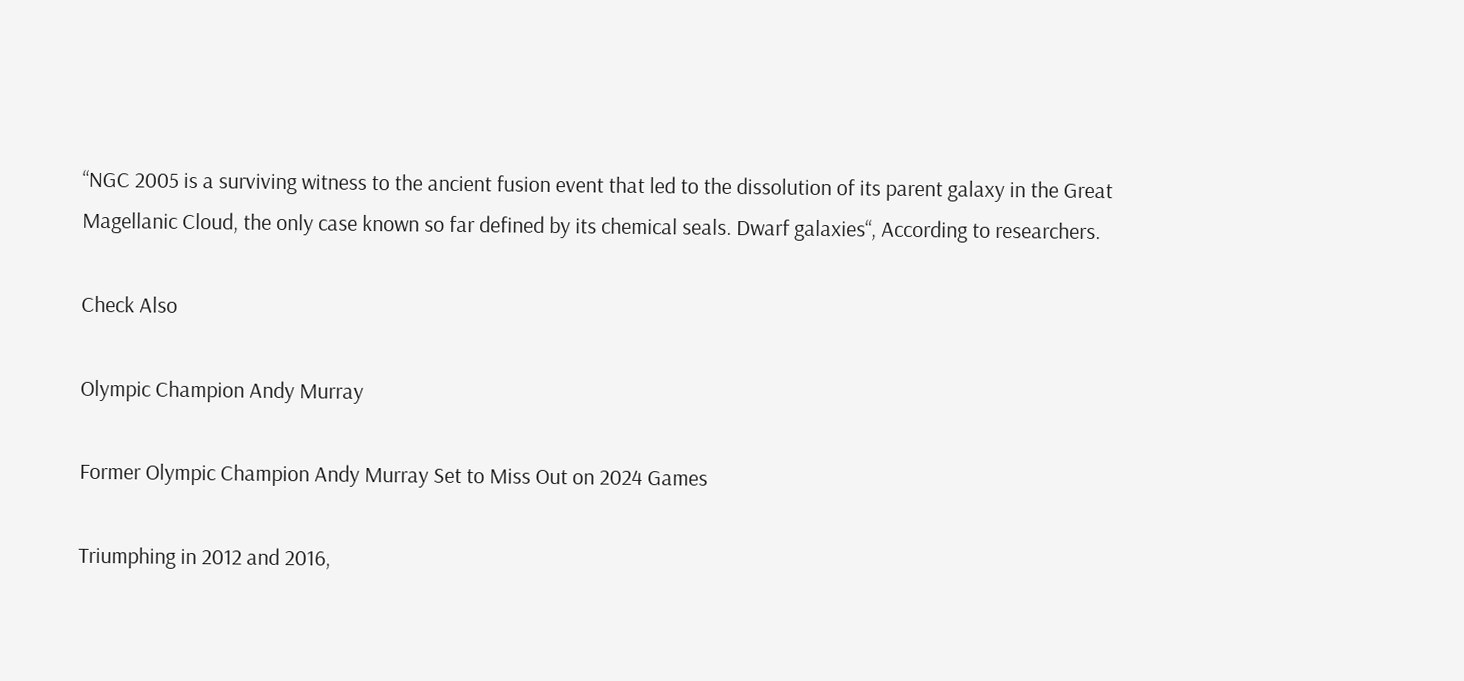“NGC 2005 is a surviving witness to the ancient fusion event that led to the dissolution of its parent galaxy in the Great Magellanic Cloud, the only case known so far defined by its chemical seals. Dwarf galaxies“, According to researchers.

Check Also

Olympic Champion Andy Murray

Former Olympic Champion Andy Murray Set to Miss Out on 2024 Games

Triumphing in 2012 and 2016,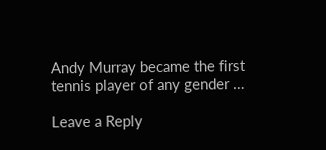Andy Murray became the first tennis player of any gender …

Leave a Reply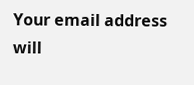Your email address will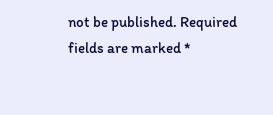not be published. Required fields are marked *